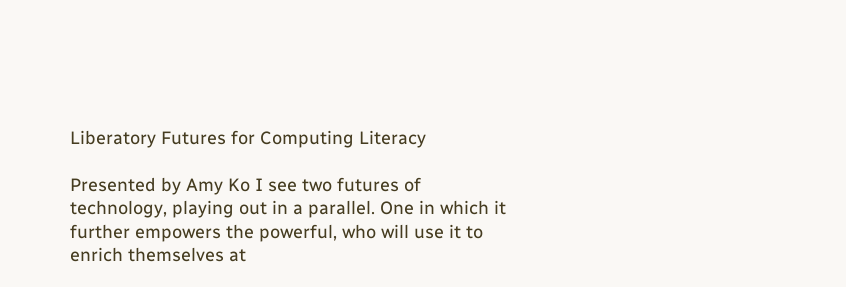Liberatory Futures for Computing Literacy

Presented by Amy Ko I see two futures of technology, playing out in a parallel. One in which it further empowers the powerful, who will use it to enrich themselves at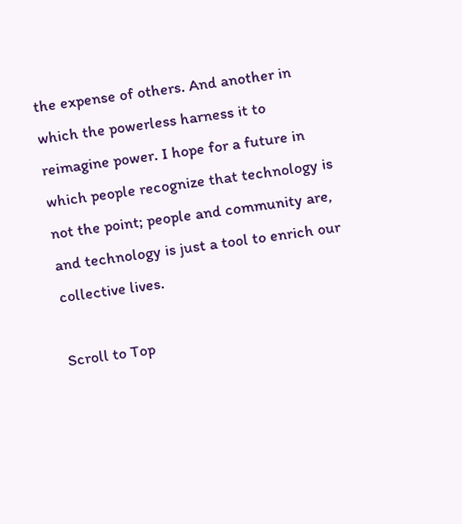the expense of others. And another in which the powerless harness it to reimagine power. I hope for a future in which people recognize that technology is not the point; people and community are, and technology is just a tool to enrich our collective lives.

Scroll to Top